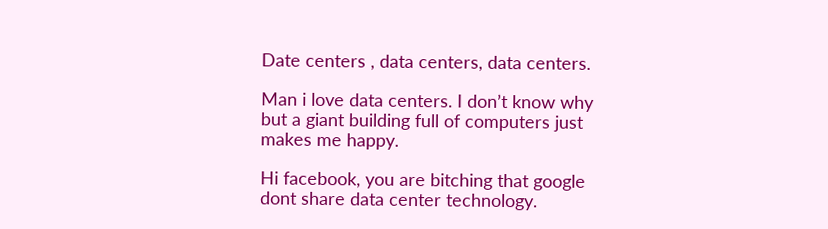Date centers , data centers, data centers.

Man i love data centers. I don’t know why but a giant building full of computers just makes me happy.

Hi facebook, you are bitching that google dont share data center technology.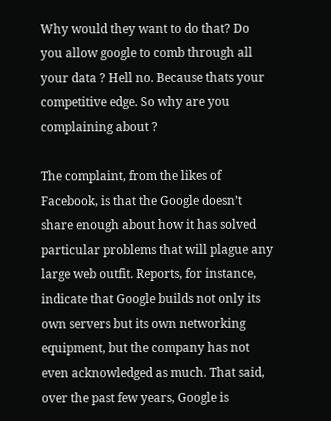Why would they want to do that? Do you allow google to comb through all your data ? Hell no. Because thats your competitive edge. So why are you complaining about ?

The complaint, from the likes of Facebook, is that the Google doesn’t share enough about how it has solved particular problems that will plague any large web outfit. Reports, for instance, indicate that Google builds not only its own servers but its own networking equipment, but the company has not even acknowledged as much. That said, over the past few years, Google is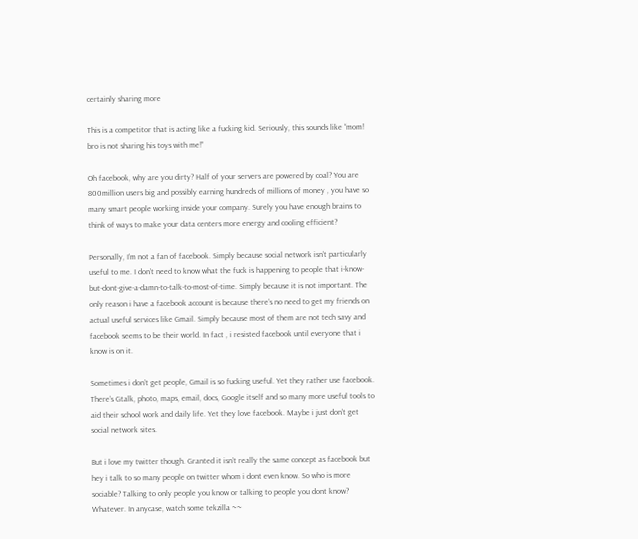certainly sharing more

This is a competitor that is acting like a fucking kid. Seriously, this sounds like “mom! bro is not sharing his toys with me!”

Oh facebook, why are you dirty? Half of your servers are powered by coal? You are 800million users big and possibly earning hundreds of millions of money , you have so many smart people working inside your company. Surely you have enough brains to think of ways to make your data centers more energy and cooling efficient?

Personally, I’m not a fan of facebook. Simply because social network isn’t particularly useful to me. I don’t need to know what the fuck is happening to people that i-know-but-dont-give-a-damn-to-talk-to-most-of-time. Simply because it is not important. The only reason i have a facebook account is because there’s no need to get my friends on actual useful services like Gmail. Simply because most of them are not tech savy and facebook seems to be their world. In fact , i resisted facebook until everyone that i know is on it.

Sometimes i don’t get people, Gmail is so fucking useful. Yet they rather use facebook. There’s Gtalk, photo, maps, email, docs, Google itself and so many more useful tools to aid their school work and daily life. Yet they love facebook. Maybe i just don’t get social network sites.

But i love my twitter though. Granted it isn’t really the same concept as facebook but hey i talk to so many people on twitter whom i dont even know. So who is more sociable? Talking to only people you know or talking to people you dont know? Whatever. In anycase, watch some tekzilla ~~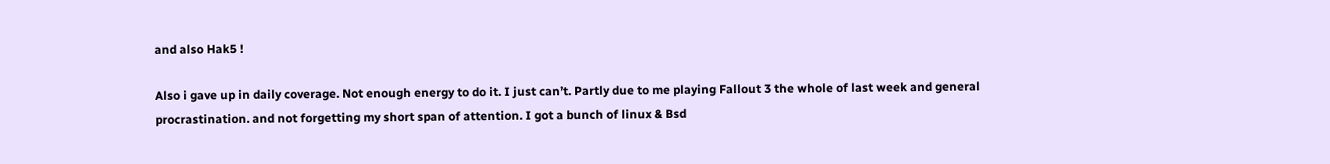and also Hak5 !

Also i gave up in daily coverage. Not enough energy to do it. I just can’t. Partly due to me playing Fallout 3 the whole of last week and general procrastination. and not forgetting my short span of attention. I got a bunch of linux & Bsd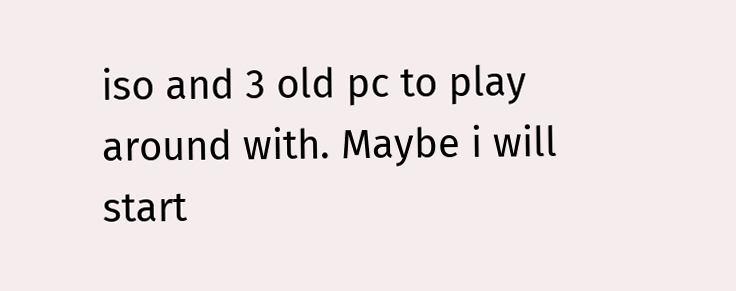iso and 3 old pc to play around with. Maybe i will start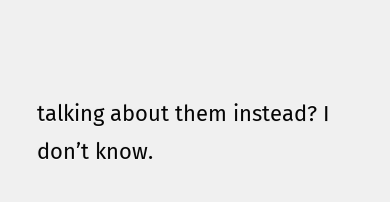talking about them instead? I don’t know.